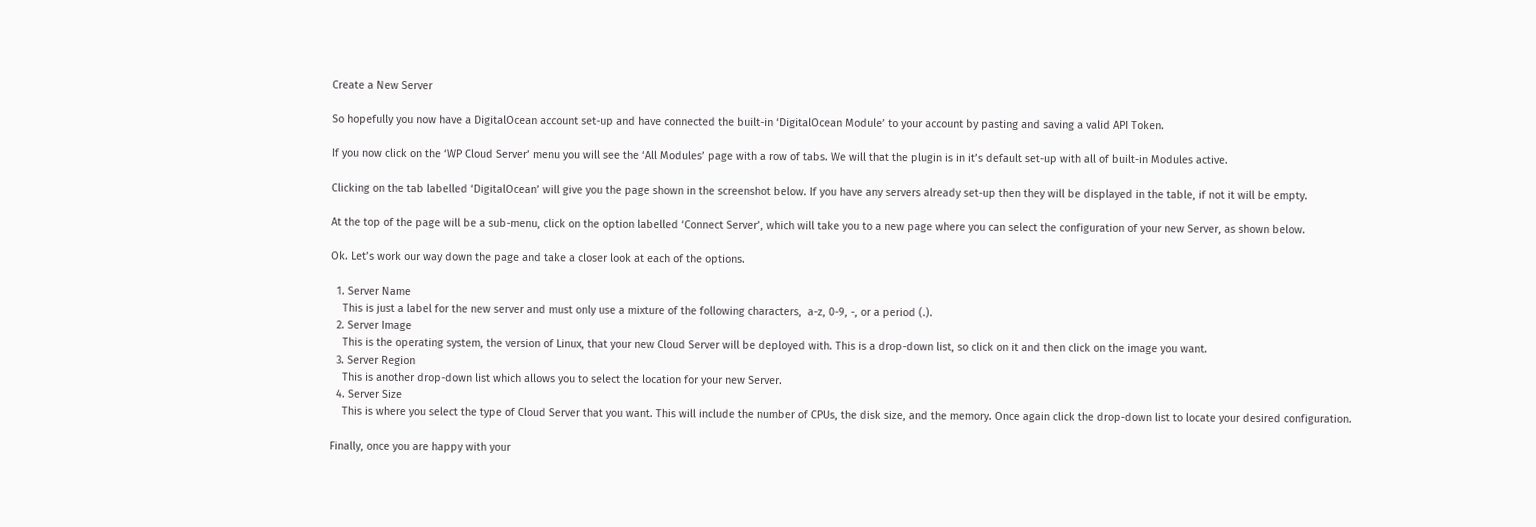Create a New Server

So hopefully you now have a DigitalOcean account set-up and have connected the built-in ‘DigitalOcean Module’ to your account by pasting and saving a valid API Token.

If you now click on the ‘WP Cloud Server’ menu you will see the ‘All Modules’ page with a row of tabs. We will that the plugin is in it’s default set-up with all of built-in Modules active.

Clicking on the tab labelled ‘DigitalOcean’ will give you the page shown in the screenshot below. If you have any servers already set-up then they will be displayed in the table, if not it will be empty.

At the top of the page will be a sub-menu, click on the option labelled ‘Connect Server’, which will take you to a new page where you can select the configuration of your new Server, as shown below.

Ok. Let’s work our way down the page and take a closer look at each of the options.

  1. Server Name
    This is just a label for the new server and must only use a mixture of the following characters,  a-z, 0-9, -, or a period (.).
  2. Server Image
    This is the operating system, the version of Linux, that your new Cloud Server will be deployed with. This is a drop-down list, so click on it and then click on the image you want.
  3. Server Region
    This is another drop-down list which allows you to select the location for your new Server.
  4. Server Size
    This is where you select the type of Cloud Server that you want. This will include the number of CPUs, the disk size, and the memory. Once again click the drop-down list to locate your desired configuration.

Finally, once you are happy with your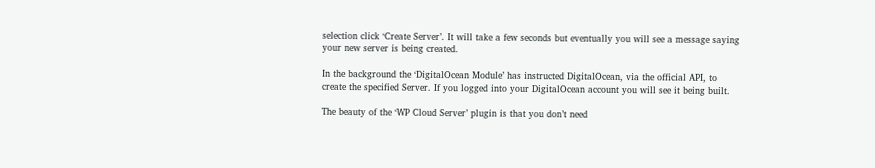selection click ‘Create Server’. It will take a few seconds but eventually you will see a message saying your new server is being created.

In the background the ‘DigitalOcean Module’ has instructed DigitalOcean, via the official API, to create the specified Server. If you logged into your DigitalOcean account you will see it being built.

The beauty of the ‘WP Cloud Server’ plugin is that you don’t need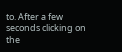to. After a few seconds clicking on the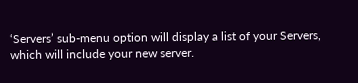‘Servers’ sub-menu option will display a list of your Servers, which will include your new server.